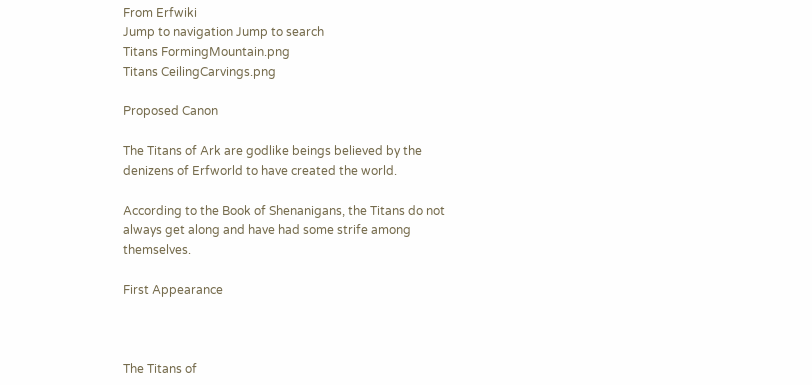From Erfwiki
Jump to navigation Jump to search
Titans FormingMountain.png
Titans CeilingCarvings.png

Proposed Canon

The Titans of Ark are godlike beings believed by the denizens of Erfworld to have created the world.

According to the Book of Shenanigans, the Titans do not always get along and have had some strife among themselves.

First Appearance



The Titans of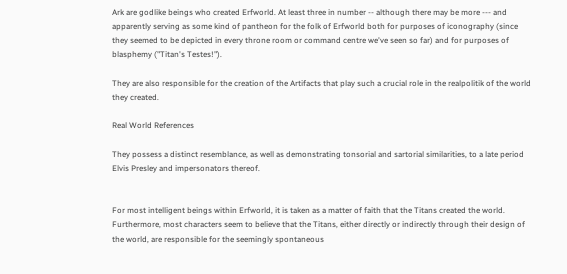Ark are godlike beings who created Erfworld. At least three in number -- although there may be more --- and apparently serving as some kind of pantheon for the folk of Erfworld both for purposes of iconography (since they seemed to be depicted in every throne room or command centre we've seen so far) and for purposes of blasphemy ("Titan's Testes!").

They are also responsible for the creation of the Artifacts that play such a crucial role in the realpolitik of the world they created.

Real World References

They possess a distinct resemblance, as well as demonstrating tonsorial and sartorial similarities, to a late period Elvis Presley and impersonators thereof.


For most intelligent beings within Erfworld, it is taken as a matter of faith that the Titans created the world. Furthermore, most characters seem to believe that the Titans, either directly or indirectly through their design of the world, are responsible for the seemingly spontaneous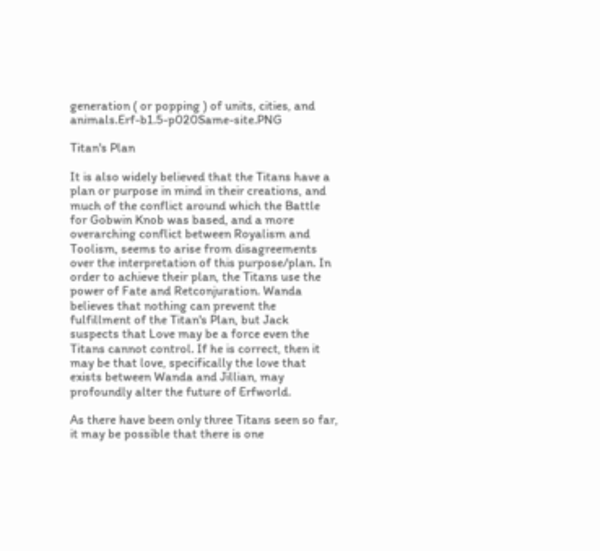generation ( or popping ) of units, cities, and animals.Erf-b1.5-p020Same-site.PNG

Titan's Plan

It is also widely believed that the Titans have a plan or purpose in mind in their creations, and much of the conflict around which the Battle for Gobwin Knob was based, and a more overarching conflict between Royalism and Toolism, seems to arise from disagreements over the interpretation of this purpose/plan. In order to achieve their plan, the Titans use the power of Fate and Retconjuration. Wanda believes that nothing can prevent the fulfillment of the Titan's Plan, but Jack suspects that Love may be a force even the Titans cannot control. If he is correct, then it may be that love, specifically the love that exists between Wanda and Jillian, may profoundly alter the future of Erfworld.

As there have been only three Titans seen so far, it may be possible that there is one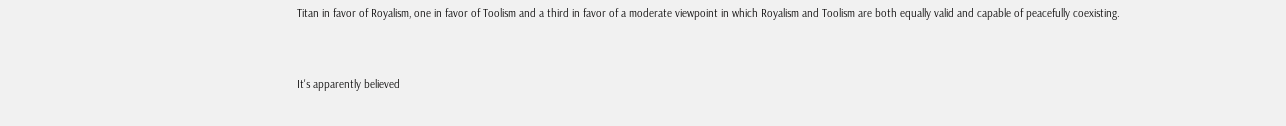Titan in favor of Royalism, one in favor of Toolism and a third in favor of a moderate viewpoint in which Royalism and Toolism are both equally valid and capable of peacefully coexisting.


It's apparently believed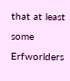that at least some Erfworlders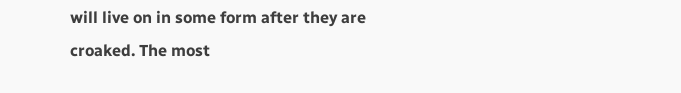will live on in some form after they are croaked. The most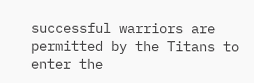successful warriors are permitted by the Titans to enter the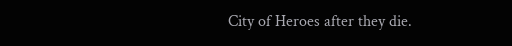City of Heroes after they die.